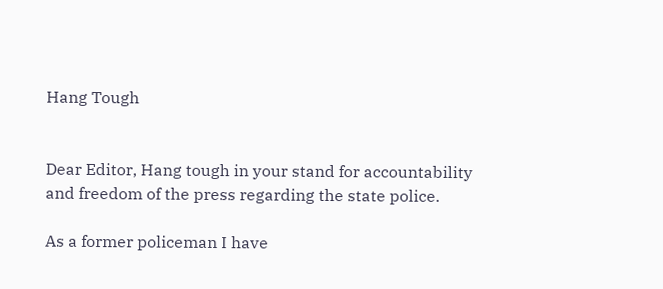Hang Tough


Dear Editor, Hang tough in your stand for accountability and freedom of the press regarding the state police.

As a former policeman I have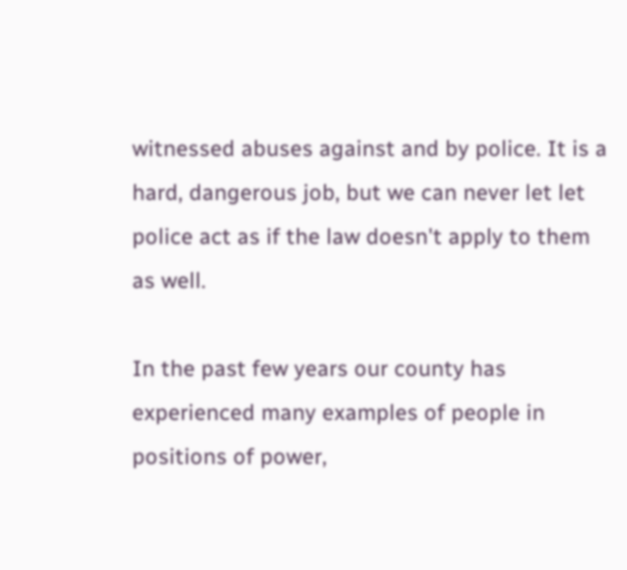witnessed abuses against and by police. It is a hard, dangerous job, but we can never let let police act as if the law doesn't apply to them as well.

In the past few years our county has experienced many examples of people in positions of power,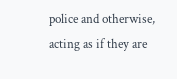police and otherwise, acting as if they are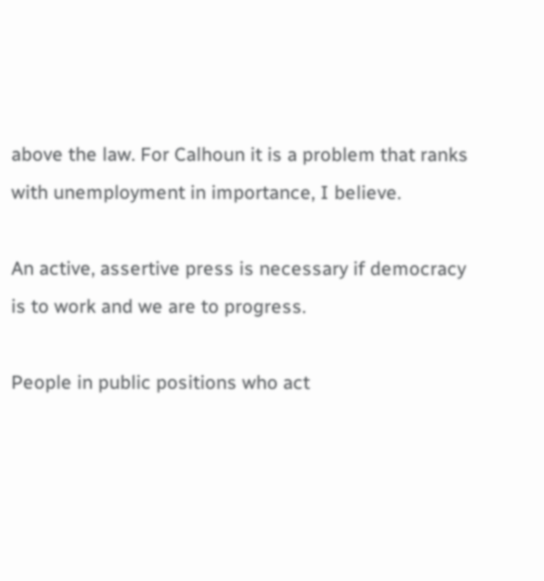above the law. For Calhoun it is a problem that ranks with unemployment in importance, I believe.

An active, assertive press is necessary if democracy is to work and we are to progress.

People in public positions who act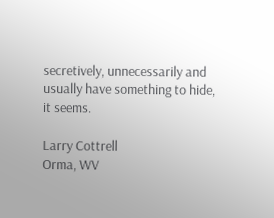secretively, unnecessarily and usually have something to hide, it seems.

Larry Cottrell
Orma, WV